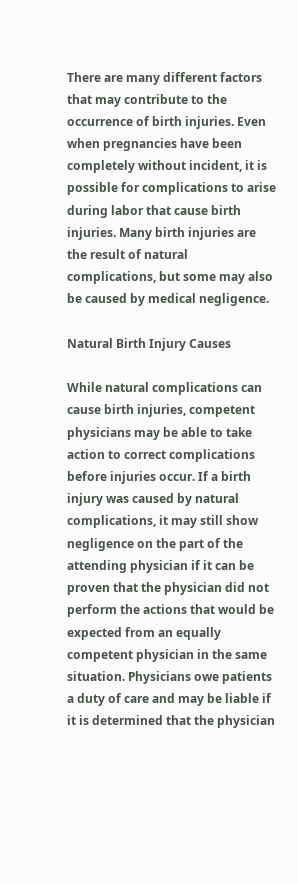There are many different factors that may contribute to the occurrence of birth injuries. Even when pregnancies have been completely without incident, it is possible for complications to arise during labor that cause birth injuries. Many birth injuries are the result of natural complications, but some may also be caused by medical negligence.

Natural Birth Injury Causes

While natural complications can cause birth injuries, competent physicians may be able to take action to correct complications before injuries occur. If a birth injury was caused by natural complications, it may still show negligence on the part of the attending physician if it can be proven that the physician did not perform the actions that would be expected from an equally competent physician in the same situation. Physicians owe patients a duty of care and may be liable if it is determined that the physician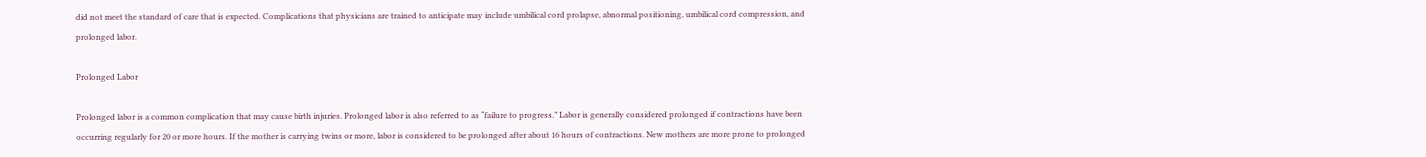did not meet the standard of care that is expected. Complications that physicians are trained to anticipate may include umbilical cord prolapse, abnormal positioning, umbilical cord compression, and prolonged labor.

Prolonged Labor

Prolonged labor is a common complication that may cause birth injuries. Prolonged labor is also referred to as “failure to progress.” Labor is generally considered prolonged if contractions have been occurring regularly for 20 or more hours. If the mother is carrying twins or more, labor is considered to be prolonged after about 16 hours of contractions. New mothers are more prone to prolonged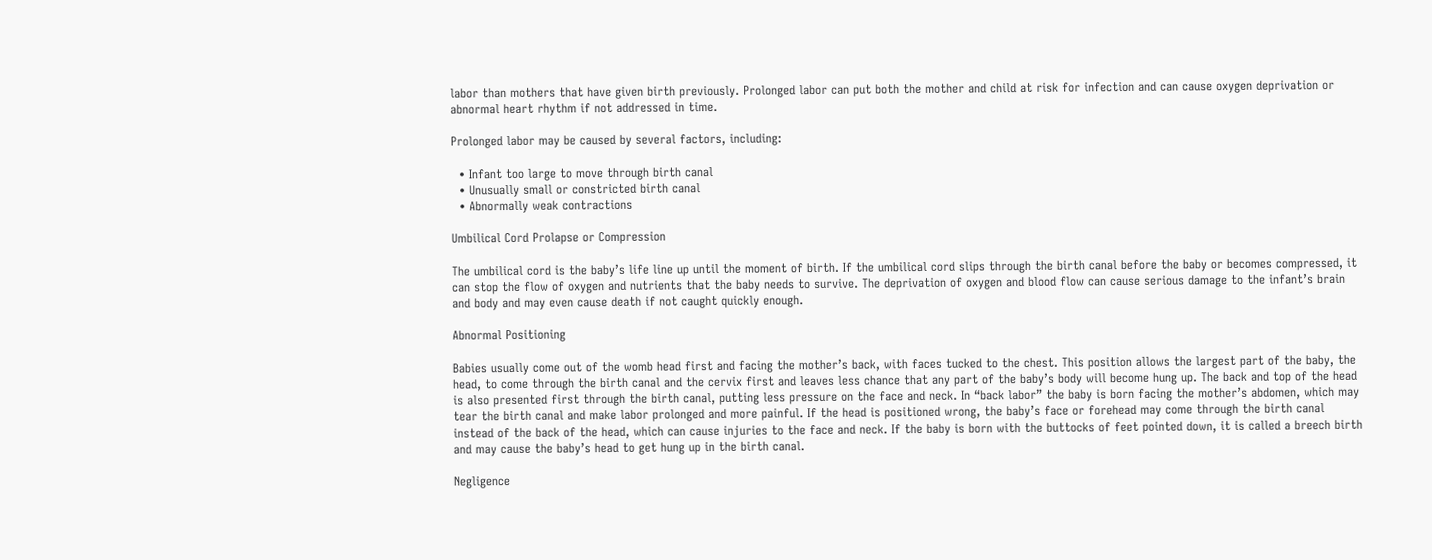labor than mothers that have given birth previously. Prolonged labor can put both the mother and child at risk for infection and can cause oxygen deprivation or abnormal heart rhythm if not addressed in time.

Prolonged labor may be caused by several factors, including:

  • Infant too large to move through birth canal
  • Unusually small or constricted birth canal
  • Abnormally weak contractions

Umbilical Cord Prolapse or Compression

The umbilical cord is the baby’s life line up until the moment of birth. If the umbilical cord slips through the birth canal before the baby or becomes compressed, it can stop the flow of oxygen and nutrients that the baby needs to survive. The deprivation of oxygen and blood flow can cause serious damage to the infant’s brain and body and may even cause death if not caught quickly enough.

Abnormal Positioning

Babies usually come out of the womb head first and facing the mother’s back, with faces tucked to the chest. This position allows the largest part of the baby, the head, to come through the birth canal and the cervix first and leaves less chance that any part of the baby’s body will become hung up. The back and top of the head is also presented first through the birth canal, putting less pressure on the face and neck. In “back labor” the baby is born facing the mother’s abdomen, which may tear the birth canal and make labor prolonged and more painful. If the head is positioned wrong, the baby’s face or forehead may come through the birth canal instead of the back of the head, which can cause injuries to the face and neck. If the baby is born with the buttocks of feet pointed down, it is called a breech birth and may cause the baby’s head to get hung up in the birth canal.

Negligence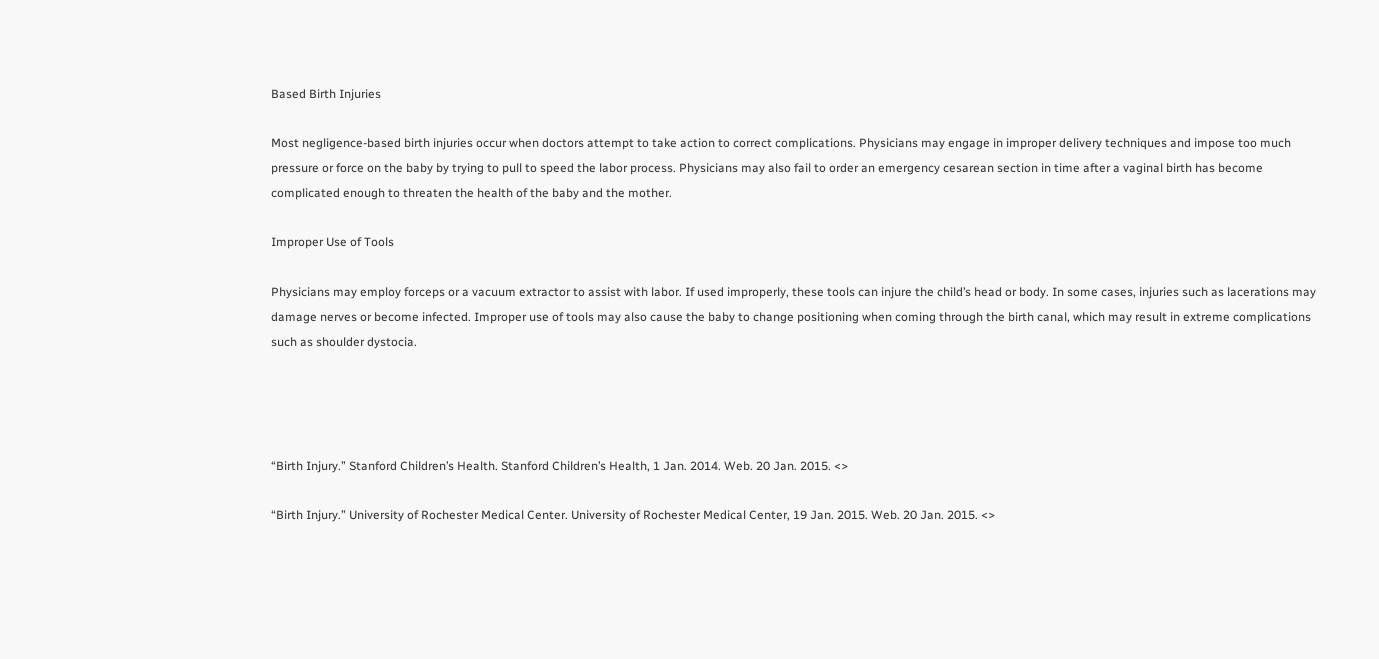Based Birth Injuries

Most negligence-based birth injuries occur when doctors attempt to take action to correct complications. Physicians may engage in improper delivery techniques and impose too much pressure or force on the baby by trying to pull to speed the labor process. Physicians may also fail to order an emergency cesarean section in time after a vaginal birth has become complicated enough to threaten the health of the baby and the mother.

Improper Use of Tools

Physicians may employ forceps or a vacuum extractor to assist with labor. If used improperly, these tools can injure the child’s head or body. In some cases, injuries such as lacerations may damage nerves or become infected. Improper use of tools may also cause the baby to change positioning when coming through the birth canal, which may result in extreme complications such as shoulder dystocia.




“Birth Injury.” Stanford Children’s Health. Stanford Children’s Health, 1 Jan. 2014. Web. 20 Jan. 2015. <>

“Birth Injury.” University of Rochester Medical Center. University of Rochester Medical Center, 19 Jan. 2015. Web. 20 Jan. 2015. <>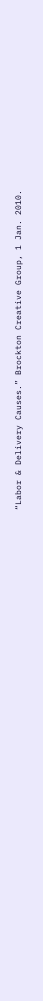“Labor & Delivery Causes.” Brockton Creative Group, 1 Jan. 2010.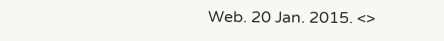Web. 20 Jan. 2015. <>